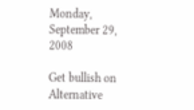Monday, September 29, 2008

Get bullish on Alternative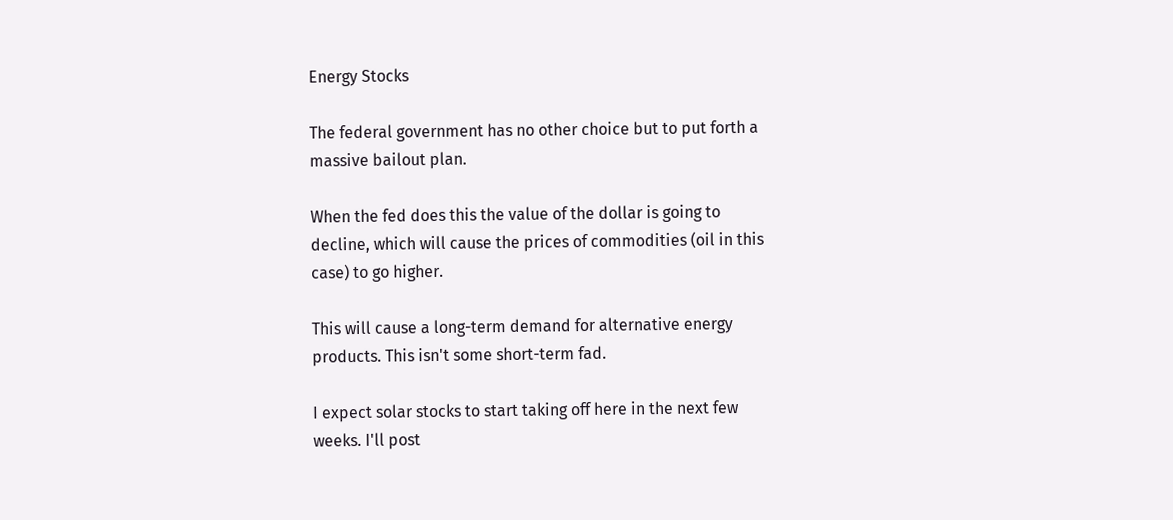Energy Stocks

The federal government has no other choice but to put forth a massive bailout plan.

When the fed does this the value of the dollar is going to decline, which will cause the prices of commodities (oil in this case) to go higher.

This will cause a long-term demand for alternative energy products. This isn't some short-term fad.

I expect solar stocks to start taking off here in the next few weeks. I'll post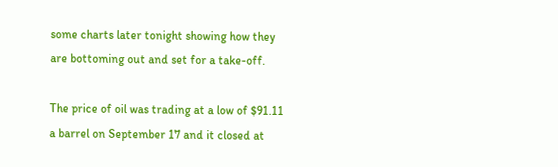some charts later tonight showing how they are bottoming out and set for a take-off.

The price of oil was trading at a low of $91.11 a barrel on September 17 and it closed at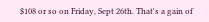$108 or so on Friday, Sept 26th. That's a gain of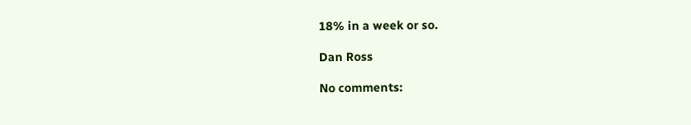18% in a week or so.

Dan Ross

No comments: